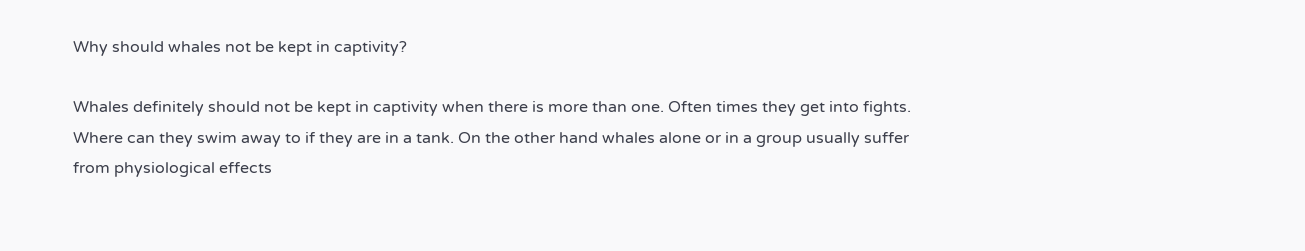Why should whales not be kept in captivity?

Whales definitely should not be kept in captivity when there is more than one. Often times they get into fights. Where can they swim away to if they are in a tank. On the other hand whales alone or in a group usually suffer from physiological effects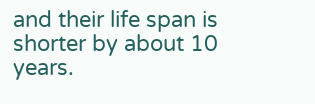and their life span is shorter by about 10 years.